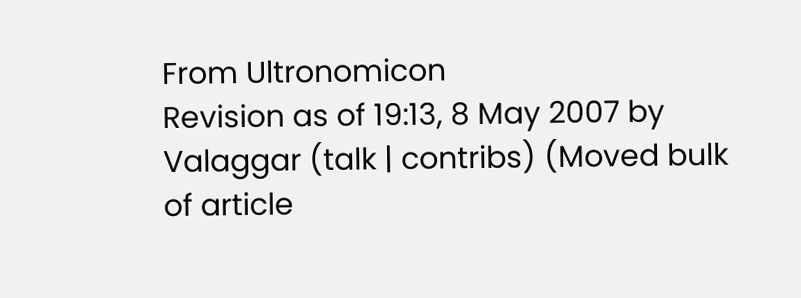From Ultronomicon
Revision as of 19:13, 8 May 2007 by Valaggar (talk | contribs) (Moved bulk of article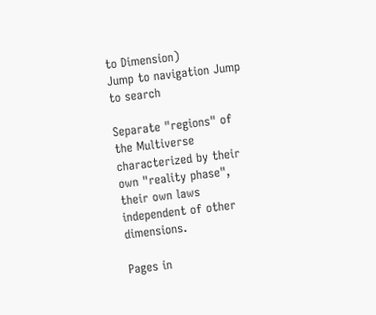to Dimension)
Jump to navigation Jump to search

Separate "regions" of the Multiverse characterized by their own "reality phase", their own laws independent of other dimensions.

Pages in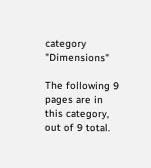category "Dimensions"

The following 9 pages are in this category, out of 9 total.